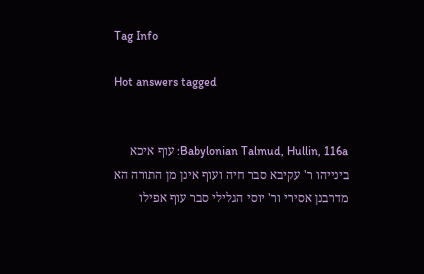Tag Info

Hot answers tagged


Babylonian Talmud, Hullin, 116a: עוף איכא בינייהו ר' עקיבא סבר חיה ועוף אינן מן התורה הא מדרבנן אסירי ור' יוסי הגלילי סבר עוף אפילו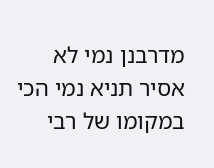מדרבנן נמי לא אסיר תניא נמי הכי במקומו של רבי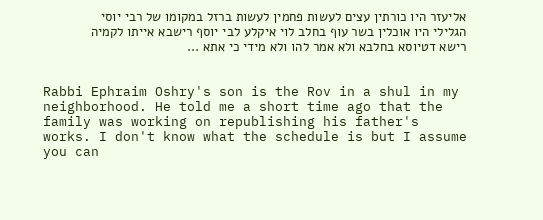אליעזר היו כורתין עצים לעשות פחמין לעשות ברזל במקומו של רבי יוסי הגלילי היו אוכלין בשר עוף בחלב לוי איקלע לבי יוסף רישבא אייתו לקמיה רישא דטיוסא בחלבא ולא אמר להו ולא מידי כי אתא ...


Rabbi Ephraim Oshry's son is the Rov in a shul in my neighborhood. He told me a short time ago that the family was working on republishing his father's works. I don't know what the schedule is but I assume you can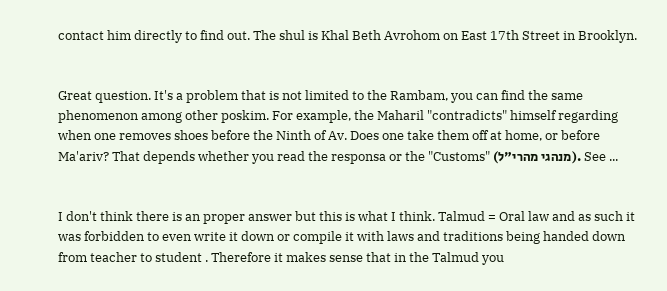contact him directly to find out. The shul is Khal Beth Avrohom on East 17th Street in Brooklyn.


Great question. It's a problem that is not limited to the Rambam, you can find the same phenomenon among other poskim. For example, the Maharil "contradicts" himself regarding when one removes shoes before the Ninth of Av. Does one take them off at home, or before Ma'ariv? That depends whether you read the responsa or the "Customs" (מנהגי מהרי"ל). See ...


I don't think there is an proper answer but this is what I think. Talmud = Oral law and as such it was forbidden to even write it down or compile it with laws and traditions being handed down from teacher to student . Therefore it makes sense that in the Talmud you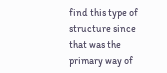find this type of structure since that was the primary way of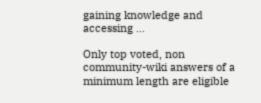gaining knowledge and accessing ...

Only top voted, non community-wiki answers of a minimum length are eligible